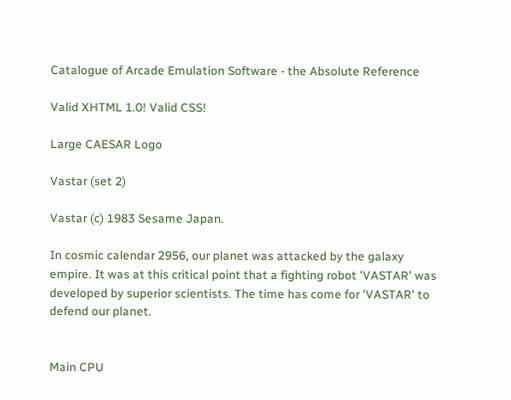Catalogue of Arcade Emulation Software - the Absolute Reference

Valid XHTML 1.0! Valid CSS!

Large CAESAR Logo

Vastar (set 2)

Vastar (c) 1983 Sesame Japan.

In cosmic calendar 2956, our planet was attacked by the galaxy empire. It was at this critical point that a fighting robot 'VASTAR' was developed by superior scientists. The time has come for 'VASTAR' to defend our planet.


Main CPU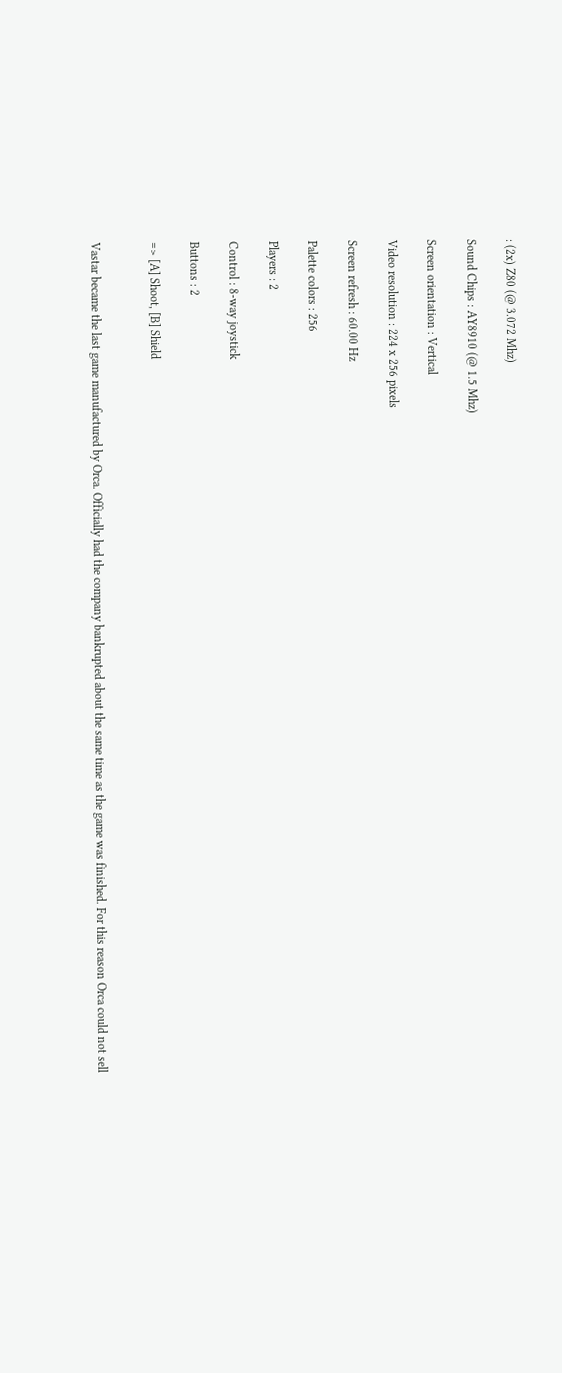: (2x) Z80 (@ 3.072 Mhz)

Sound Chips : AY8910 (@ 1.5 Mhz)

Screen orientation : Vertical

Video resolution : 224 x 256 pixels

Screen refresh : 60.00 Hz

Palette colors : 256

Players : 2

Control : 8-way joystick

Buttons : 2

=> [A] Shoot, [B] Shield


Vastar became the last game manufactured by Orca. Officially had the company bankrupted about the same time as the game was finished. For this reason Orca could not sell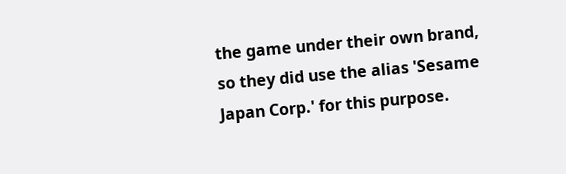the game under their own brand, so they did use the alias 'Sesame Japan Corp.' for this purpose.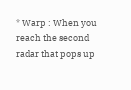* Warp : When you reach the second radar that pops up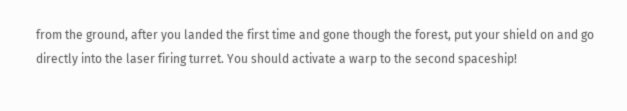from the ground, after you landed the first time and gone though the forest, put your shield on and go directly into the laser firing turret. You should activate a warp to the second spaceship!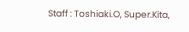Staff : Toshiaki.O, Super.Kita,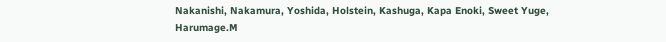Nakanishi, Nakamura, Yoshida, Holstein, Kashuga, Kapa Enoki, Sweet Yuge, Harumage.M